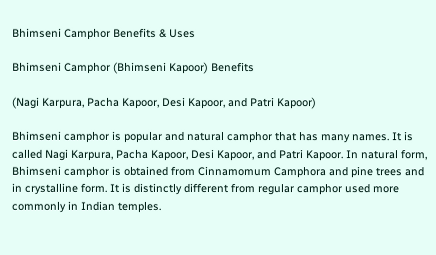Bhimseni Camphor Benefits & Uses

Bhimseni Camphor (Bhimseni Kapoor) Benefits

(Nagi Karpura, Pacha Kapoor, Desi Kapoor, and Patri Kapoor)

Bhimseni camphor is popular and natural camphor that has many names. It is called Nagi Karpura, Pacha Kapoor, Desi Kapoor, and Patri Kapoor. In natural form, Bhimseni camphor is obtained from Cinnamomum Camphora and pine trees and in crystalline form. It is distinctly different from regular camphor used more commonly in Indian temples.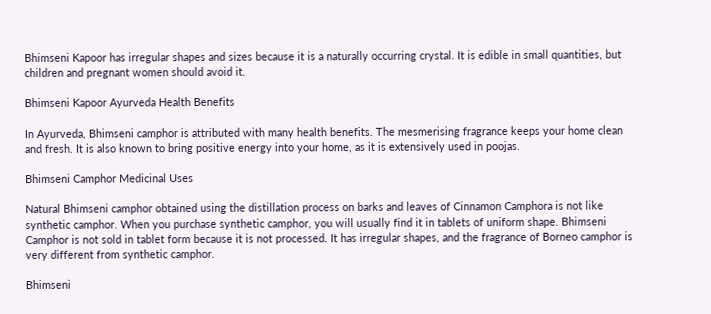Bhimseni Kapoor has irregular shapes and sizes because it is a naturally occurring crystal. It is edible in small quantities, but children and pregnant women should avoid it.

Bhimseni Kapoor Ayurveda Health Benefits

In Ayurveda, Bhimseni camphor is attributed with many health benefits. The mesmerising fragrance keeps your home clean and fresh. It is also known to bring positive energy into your home, as it is extensively used in poojas.

Bhimseni Camphor Medicinal Uses

Natural Bhimseni camphor obtained using the distillation process on barks and leaves of Cinnamon Camphora is not like synthetic camphor. When you purchase synthetic camphor, you will usually find it in tablets of uniform shape. Bhimseni Camphor is not sold in tablet form because it is not processed. It has irregular shapes, and the fragrance of Borneo camphor is very different from synthetic camphor.

Bhimseni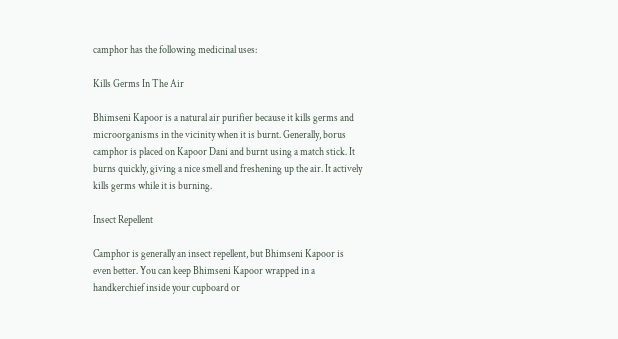camphor has the following medicinal uses:

Kills Germs In The Air

Bhimseni Kapoor is a natural air purifier because it kills germs and microorganisms in the vicinity when it is burnt. Generally, borus camphor is placed on Kapoor Dani and burnt using a match stick. It burns quickly, giving a nice smell and freshening up the air. It actively kills germs while it is burning.

Insect Repellent

Camphor is generally an insect repellent, but Bhimseni Kapoor is even better. You can keep Bhimseni Kapoor wrapped in a handkerchief inside your cupboard or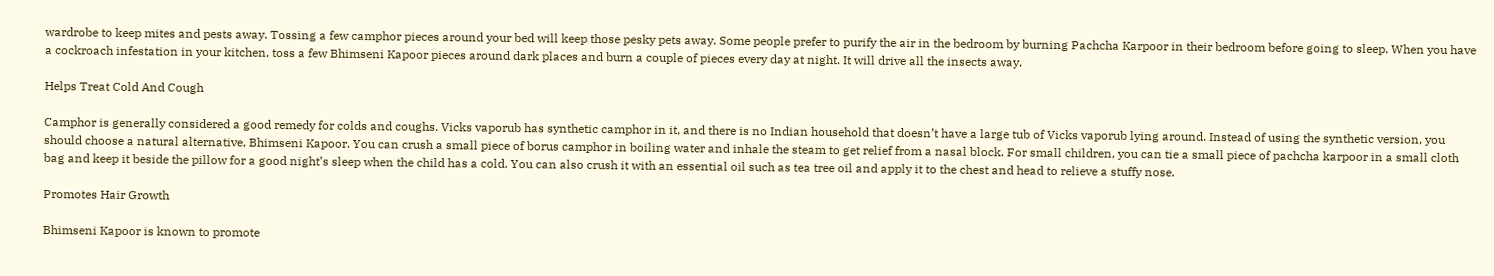wardrobe to keep mites and pests away. Tossing a few camphor pieces around your bed will keep those pesky pets away. Some people prefer to purify the air in the bedroom by burning Pachcha Karpoor in their bedroom before going to sleep. When you have a cockroach infestation in your kitchen, toss a few Bhimseni Kapoor pieces around dark places and burn a couple of pieces every day at night. It will drive all the insects away.

Helps Treat Cold And Cough

Camphor is generally considered a good remedy for colds and coughs. Vicks vaporub has synthetic camphor in it, and there is no Indian household that doesn’t have a large tub of Vicks vaporub lying around. Instead of using the synthetic version, you should choose a natural alternative, Bhimseni Kapoor. You can crush a small piece of borus camphor in boiling water and inhale the steam to get relief from a nasal block. For small children, you can tie a small piece of pachcha karpoor in a small cloth bag and keep it beside the pillow for a good night’s sleep when the child has a cold. You can also crush it with an essential oil such as tea tree oil and apply it to the chest and head to relieve a stuffy nose.

Promotes Hair Growth

Bhimseni Kapoor is known to promote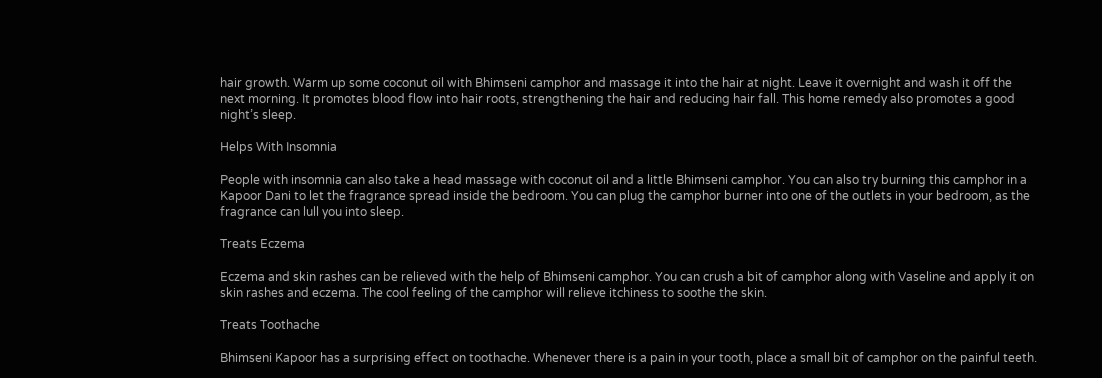hair growth. Warm up some coconut oil with Bhimseni camphor and massage it into the hair at night. Leave it overnight and wash it off the next morning. It promotes blood flow into hair roots, strengthening the hair and reducing hair fall. This home remedy also promotes a good night’s sleep.

Helps With Insomnia

People with insomnia can also take a head massage with coconut oil and a little Bhimseni camphor. You can also try burning this camphor in a Kapoor Dani to let the fragrance spread inside the bedroom. You can plug the camphor burner into one of the outlets in your bedroom, as the fragrance can lull you into sleep.

Treats Eczema

Eczema and skin rashes can be relieved with the help of Bhimseni camphor. You can crush a bit of camphor along with Vaseline and apply it on skin rashes and eczema. The cool feeling of the camphor will relieve itchiness to soothe the skin.

Treats Toothache

Bhimseni Kapoor has a surprising effect on toothache. Whenever there is a pain in your tooth, place a small bit of camphor on the painful teeth.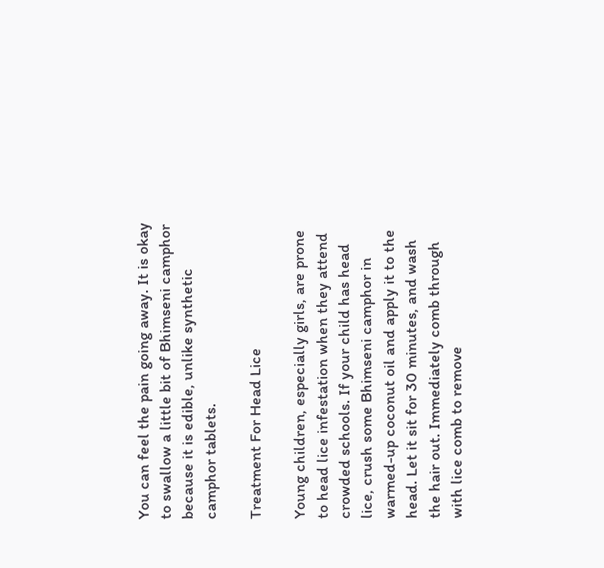You can feel the pain going away. It is okay to swallow a little bit of Bhimseni camphor because it is edible, unlike synthetic camphor tablets.

Treatment For Head Lice

Young children, especially girls, are prone to head lice infestation when they attend crowded schools. If your child has head lice, crush some Bhimseni camphor in warmed-up coconut oil and apply it to the head. Let it sit for 30 minutes, and wash the hair out. Immediately comb through with lice comb to remove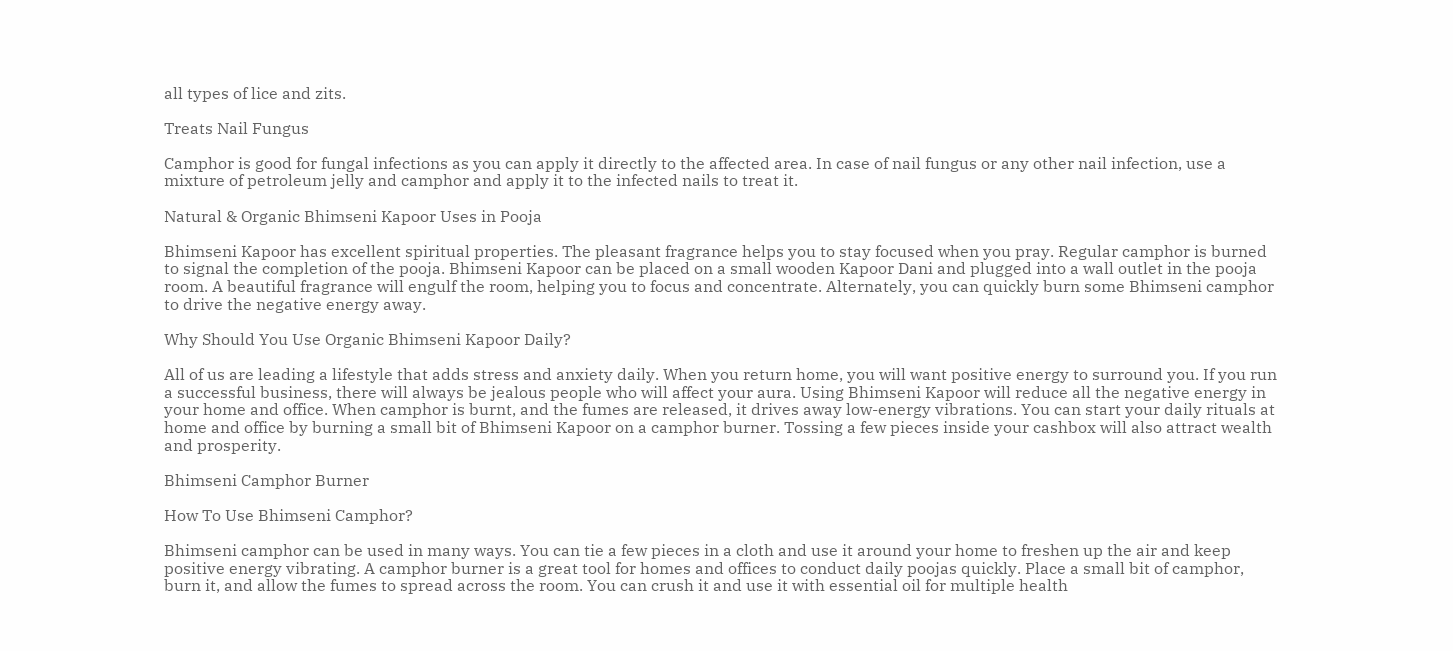all types of lice and zits.

Treats Nail Fungus

Camphor is good for fungal infections as you can apply it directly to the affected area. In case of nail fungus or any other nail infection, use a mixture of petroleum jelly and camphor and apply it to the infected nails to treat it.

Natural & Organic Bhimseni Kapoor Uses in Pooja

Bhimseni Kapoor has excellent spiritual properties. The pleasant fragrance helps you to stay focused when you pray. Regular camphor is burned to signal the completion of the pooja. Bhimseni Kapoor can be placed on a small wooden Kapoor Dani and plugged into a wall outlet in the pooja room. A beautiful fragrance will engulf the room, helping you to focus and concentrate. Alternately, you can quickly burn some Bhimseni camphor to drive the negative energy away.

Why Should You Use Organic Bhimseni Kapoor Daily?

All of us are leading a lifestyle that adds stress and anxiety daily. When you return home, you will want positive energy to surround you. If you run a successful business, there will always be jealous people who will affect your aura. Using Bhimseni Kapoor will reduce all the negative energy in your home and office. When camphor is burnt, and the fumes are released, it drives away low-energy vibrations. You can start your daily rituals at home and office by burning a small bit of Bhimseni Kapoor on a camphor burner. Tossing a few pieces inside your cashbox will also attract wealth and prosperity.

Bhimseni Camphor Burner

How To Use Bhimseni Camphor?

Bhimseni camphor can be used in many ways. You can tie a few pieces in a cloth and use it around your home to freshen up the air and keep positive energy vibrating. A camphor burner is a great tool for homes and offices to conduct daily poojas quickly. Place a small bit of camphor, burn it, and allow the fumes to spread across the room. You can crush it and use it with essential oil for multiple health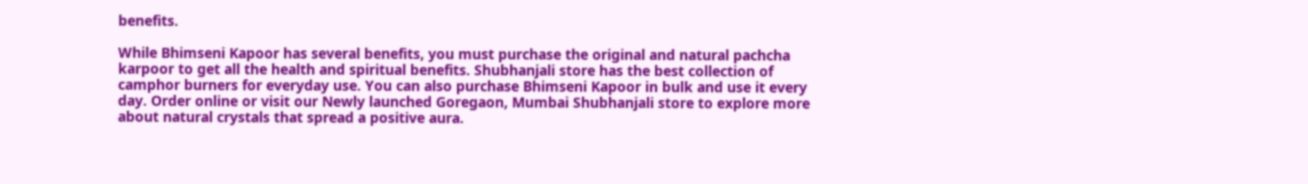benefits.

While Bhimseni Kapoor has several benefits, you must purchase the original and natural pachcha karpoor to get all the health and spiritual benefits. Shubhanjali store has the best collection of camphor burners for everyday use. You can also purchase Bhimseni Kapoor in bulk and use it every day. Order online or visit our Newly launched Goregaon, Mumbai Shubhanjali store to explore more about natural crystals that spread a positive aura.